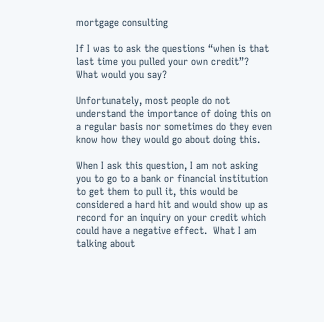mortgage consulting

If I was to ask the questions “when is that last time you pulled your own credit”? What would you say?

Unfortunately, most people do not understand the importance of doing this on a regular basis nor sometimes do they even know how they would go about doing this.

When I ask this question, I am not asking you to go to a bank or financial institution to get them to pull it, this would be considered a hard hit and would show up as record for an inquiry on your credit which could have a negative effect.  What I am talking about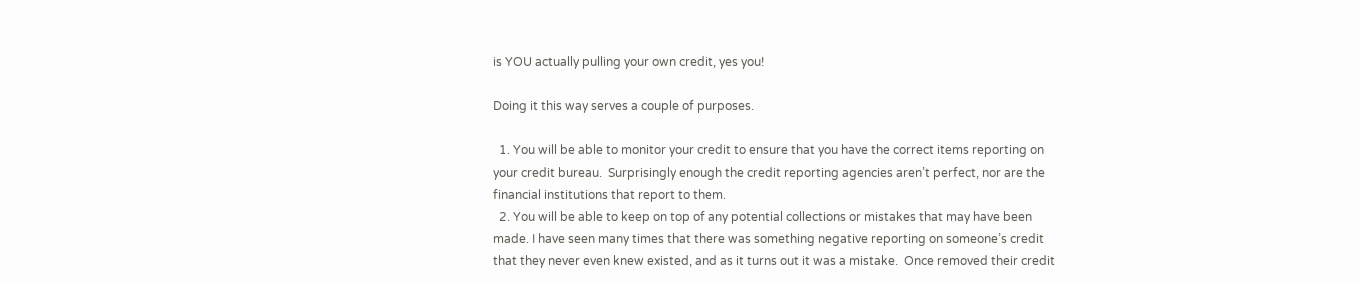is YOU actually pulling your own credit, yes you!

Doing it this way serves a couple of purposes.

  1. You will be able to monitor your credit to ensure that you have the correct items reporting on your credit bureau.  Surprisingly enough the credit reporting agencies aren’t perfect, nor are the financial institutions that report to them.
  2. You will be able to keep on top of any potential collections or mistakes that may have been made. I have seen many times that there was something negative reporting on someone’s credit that they never even knew existed, and as it turns out it was a mistake.  Once removed their credit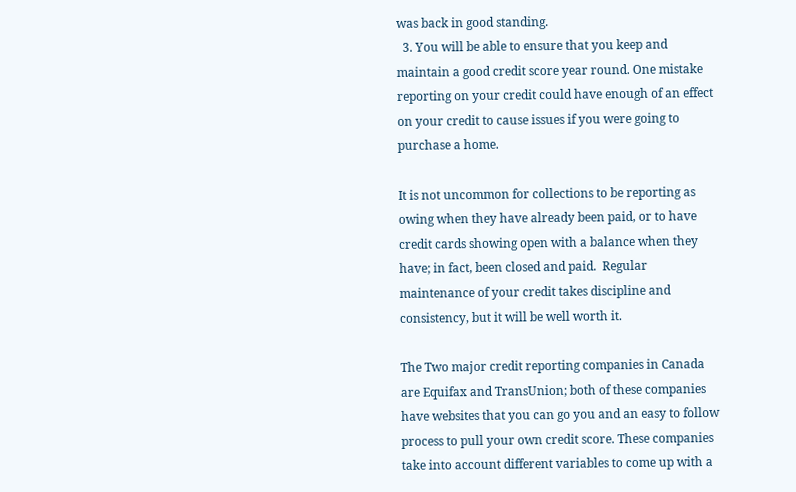was back in good standing.
  3. You will be able to ensure that you keep and maintain a good credit score year round. One mistake reporting on your credit could have enough of an effect on your credit to cause issues if you were going to purchase a home.

It is not uncommon for collections to be reporting as owing when they have already been paid, or to have credit cards showing open with a balance when they have; in fact, been closed and paid.  Regular maintenance of your credit takes discipline and consistency, but it will be well worth it.

The Two major credit reporting companies in Canada are Equifax and TransUnion; both of these companies have websites that you can go you and an easy to follow process to pull your own credit score. These companies take into account different variables to come up with a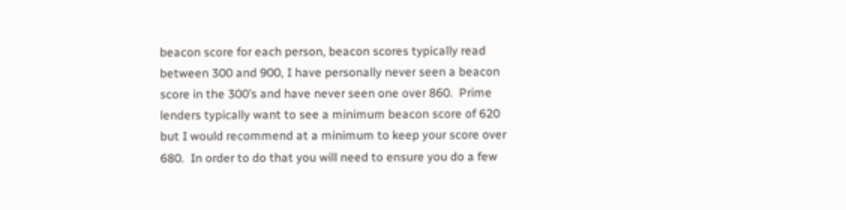beacon score for each person, beacon scores typically read between 300 and 900, I have personally never seen a beacon score in the 300’s and have never seen one over 860.  Prime lenders typically want to see a minimum beacon score of 620 but I would recommend at a minimum to keep your score over 680.  In order to do that you will need to ensure you do a few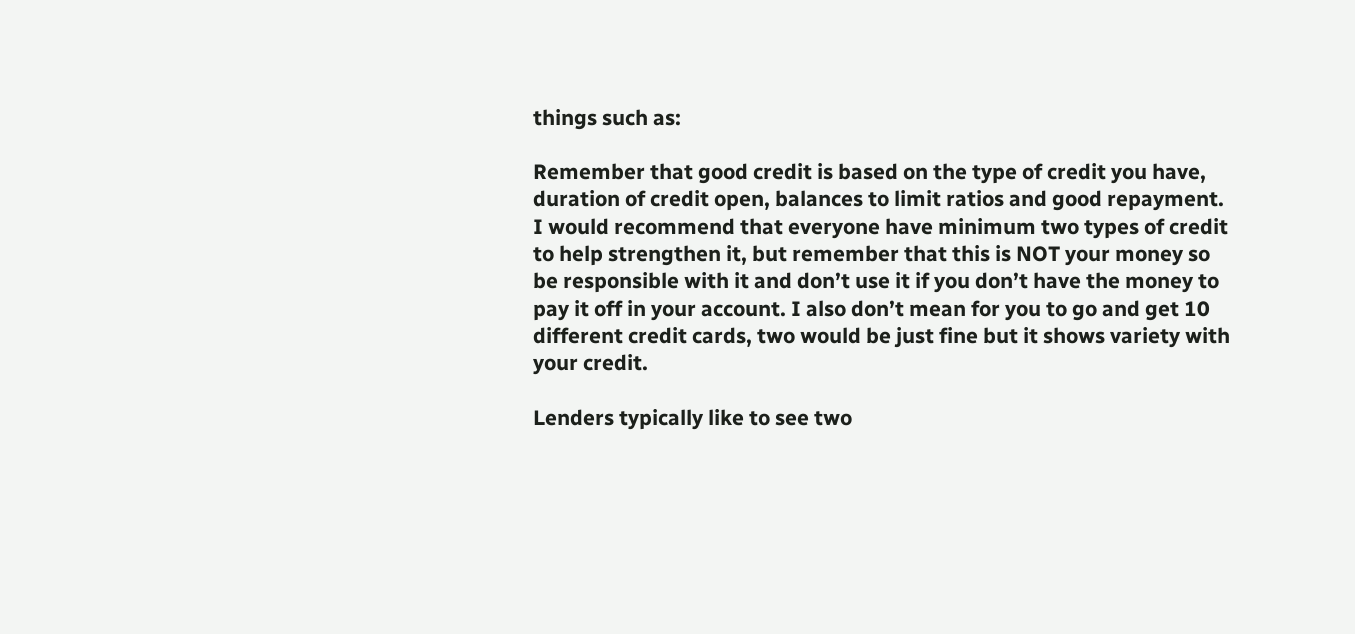things such as:

Remember that good credit is based on the type of credit you have, duration of credit open, balances to limit ratios and good repayment.  I would recommend that everyone have minimum two types of credit to help strengthen it, but remember that this is NOT your money so be responsible with it and don’t use it if you don’t have the money to pay it off in your account. I also don’t mean for you to go and get 10 different credit cards, two would be just fine but it shows variety with your credit.

Lenders typically like to see two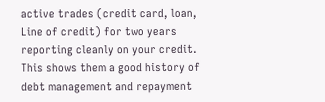active trades (credit card, loan, Line of credit) for two years reporting cleanly on your credit.  This shows them a good history of debt management and repayment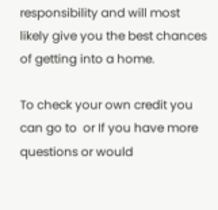responsibility and will most likely give you the best chances of getting into a home.

To check your own credit you can go to  or If you have more questions or would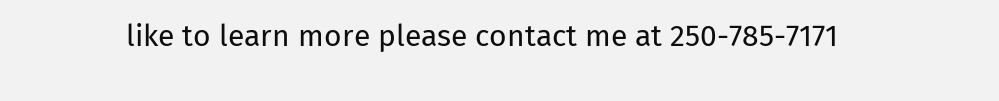like to learn more please contact me at 250-785-7171